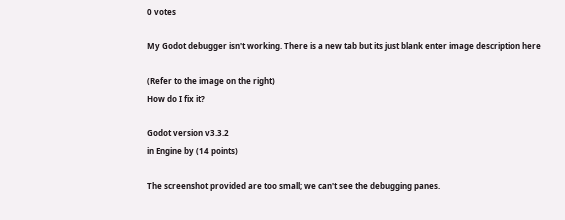0 votes

My Godot debugger isn't working. There is a new tab but its just blank enter image description here

(Refer to the image on the right)
How do I fix it?

Godot version v3.3.2
in Engine by (14 points)

The screenshot provided are too small; we can't see the debugging panes.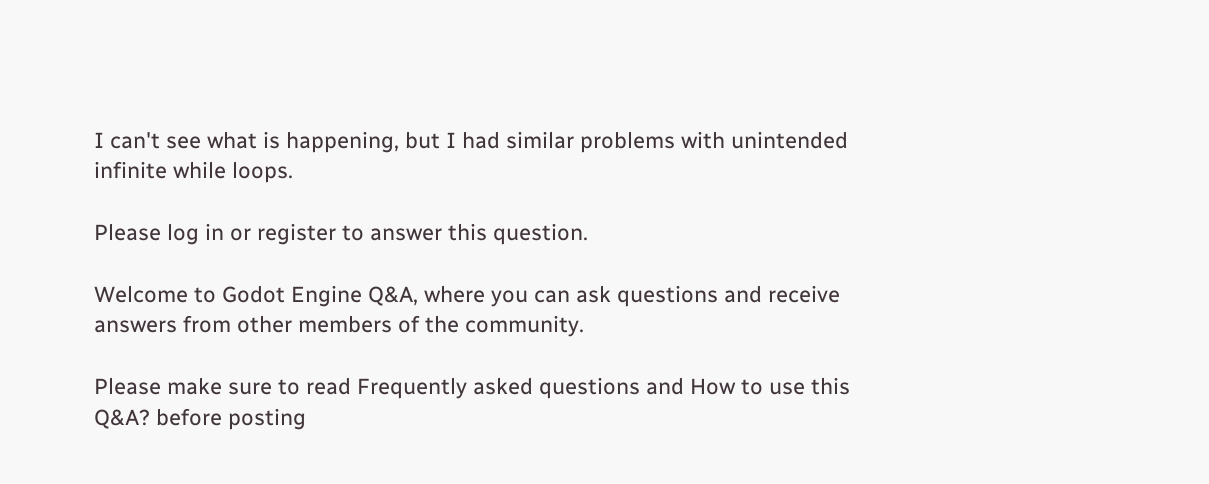I can't see what is happening, but I had similar problems with unintended infinite while loops.

Please log in or register to answer this question.

Welcome to Godot Engine Q&A, where you can ask questions and receive answers from other members of the community.

Please make sure to read Frequently asked questions and How to use this Q&A? before posting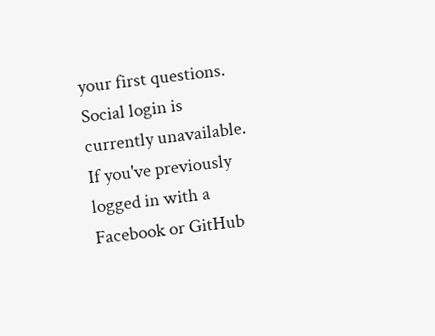your first questions.
Social login is currently unavailable. If you've previously logged in with a Facebook or GitHub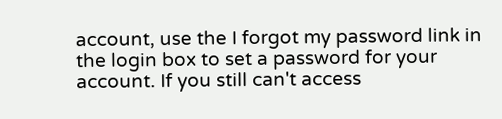account, use the I forgot my password link in the login box to set a password for your account. If you still can't access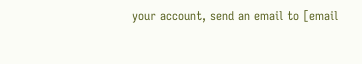your account, send an email to [email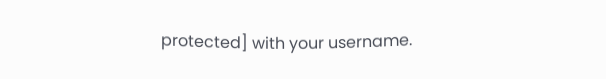protected] with your username.